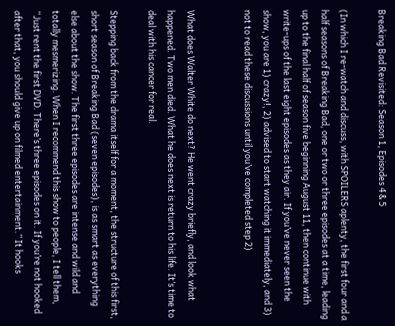Breaking Bad Revisited: Season 1, Episodes 4 & 5

(In which I re-watch and discuss, with SPOILERS aplenty, the first four and a half seasons of Breaking Bad, one or two or three episodes at a time, leading up to the final half of season five beginning August 11, then continue with write-ups of the last eight episodes as they air. If you’ve never seen the show, you are 1) crazy!, 2) advised to start watching it immediately, and 3) not to read these discussions until you’ve completed step 2)


What does Walter White do next? He went crazy briefly, and look what happened. Two men died. What he does next is return to his life. It’s time to deal with his cancer for real.

Stepping back from the drama itself for a moment, the structure of this first, short season of Breaking Bad (seven episodes), is as smart as everything else about the show. The first three episodes are intense and wild and totally mesmerizing. When I recommend this show to people, I tell them, “Just rent the first DVD. There’s three episodes on it. If you’re not hooked after that, you should give up on filmed entertainment.” It hooks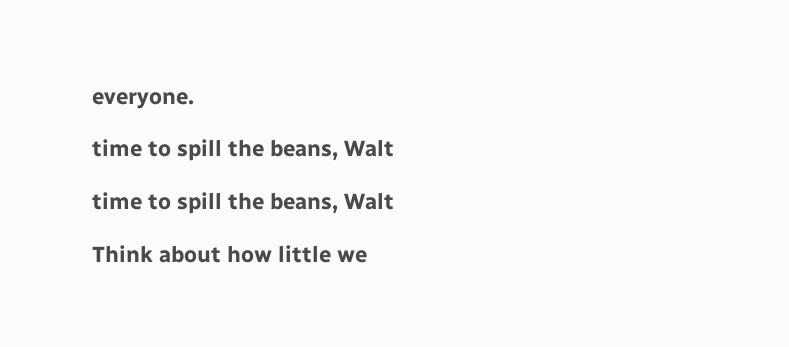everyone.

time to spill the beans, Walt

time to spill the beans, Walt

Think about how little we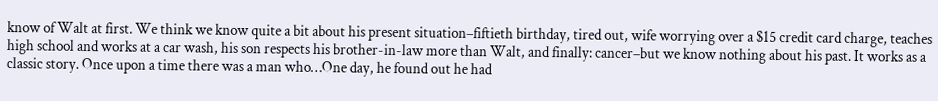know of Walt at first. We think we know quite a bit about his present situation–fiftieth birthday, tired out, wife worrying over a $15 credit card charge, teaches high school and works at a car wash, his son respects his brother-in-law more than Walt, and finally: cancer–but we know nothing about his past. It works as a classic story. Once upon a time there was a man who…One day, he found out he had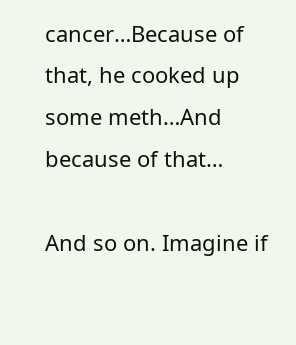cancer…Because of that, he cooked up some meth…And because of that…

And so on. Imagine if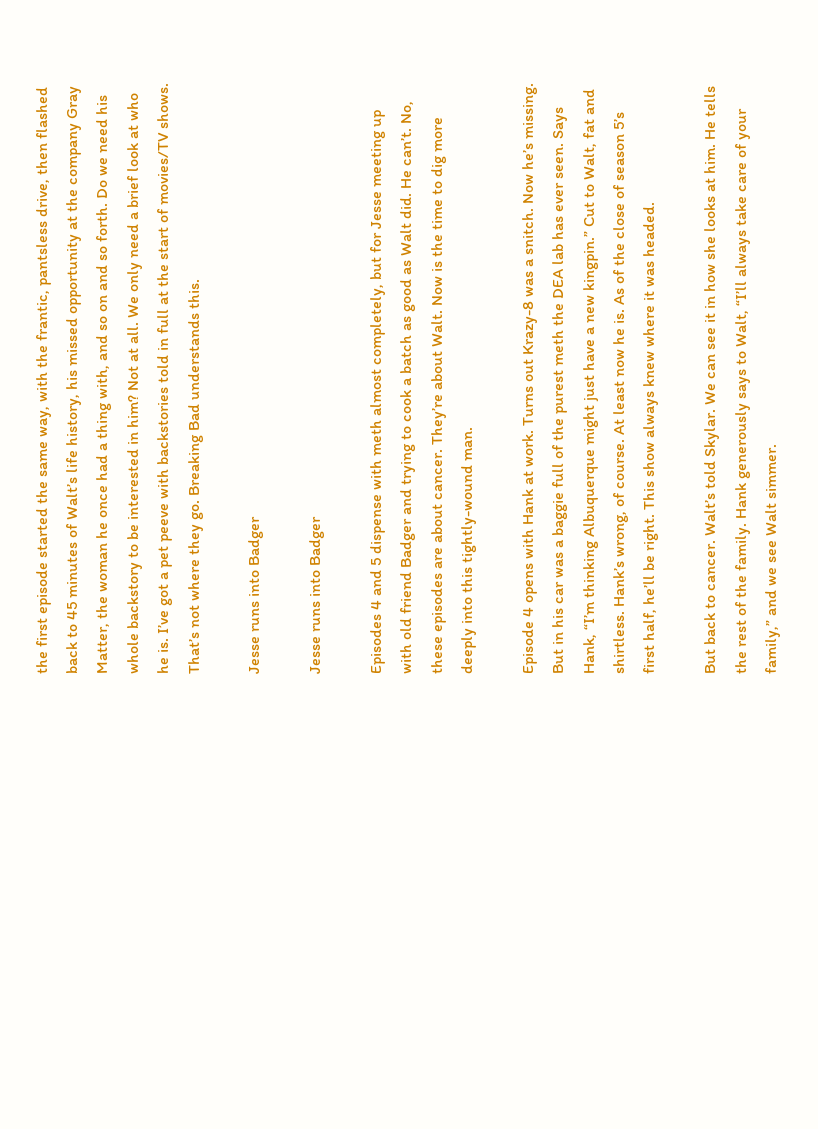the first episode started the same way, with the frantic, pantsless drive, then flashed back to 45 minutes of Walt’s life history, his missed opportunity at the company Gray Matter, the woman he once had a thing with, and so on and so forth. Do we need his whole backstory to be interested in him? Not at all. We only need a brief look at who he is. I’ve got a pet peeve with backstories told in full at the start of movies/TV shows. That’s not where they go. Breaking Bad understands this.

Jesse runs into Badger

Jesse runs into Badger

Episodes 4 and 5 dispense with meth almost completely, but for Jesse meeting up with old friend Badger and trying to cook a batch as good as Walt did. He can’t. No, these episodes are about cancer. They’re about Walt. Now is the time to dig more deeply into this tightly-wound man.

Episode 4 opens with Hank at work. Turns out Krazy-8 was a snitch. Now he’s missing. But in his car was a baggie full of the purest meth the DEA lab has ever seen. Says Hank, “I’m thinking Albuquerque might just have a new kingpin.” Cut to Walt, fat and shirtless. Hank’s wrong, of course. At least now he is. As of the close of season 5’s first half, he’ll be right. This show always knew where it was headed.

But back to cancer. Walt’s told Skylar. We can see it in how she looks at him. He tells the rest of the family. Hank generously says to Walt, “I’ll always take care of your family,” and we see Walt simmer.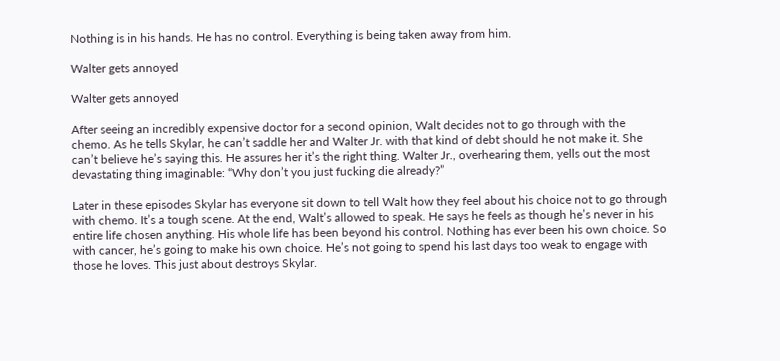Nothing is in his hands. He has no control. Everything is being taken away from him.

Walter gets annoyed

Walter gets annoyed

After seeing an incredibly expensive doctor for a second opinion, Walt decides not to go through with the chemo. As he tells Skylar, he can’t saddle her and Walter Jr. with that kind of debt should he not make it. She can’t believe he’s saying this. He assures her it’s the right thing. Walter Jr., overhearing them, yells out the most devastating thing imaginable: “Why don’t you just fucking die already?”

Later in these episodes Skylar has everyone sit down to tell Walt how they feel about his choice not to go through with chemo. It’s a tough scene. At the end, Walt’s allowed to speak. He says he feels as though he’s never in his entire life chosen anything. His whole life has been beyond his control. Nothing has ever been his own choice. So with cancer, he’s going to make his own choice. He’s not going to spend his last days too weak to engage with those he loves. This just about destroys Skylar.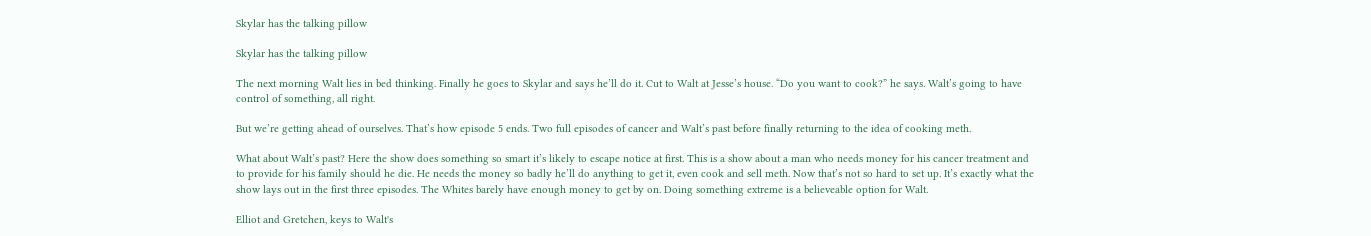Skylar has the talking pillow

Skylar has the talking pillow

The next morning Walt lies in bed thinking. Finally he goes to Skylar and says he’ll do it. Cut to Walt at Jesse’s house. “Do you want to cook?” he says. Walt’s going to have control of something, all right.

But we’re getting ahead of ourselves. That’s how episode 5 ends. Two full episodes of cancer and Walt’s past before finally returning to the idea of cooking meth.

What about Walt’s past? Here the show does something so smart it’s likely to escape notice at first. This is a show about a man who needs money for his cancer treatment and to provide for his family should he die. He needs the money so badly he’ll do anything to get it, even cook and sell meth. Now that’s not so hard to set up. It’s exactly what the show lays out in the first three episodes. The Whites barely have enough money to get by on. Doing something extreme is a believeable option for Walt.

Elliot and Gretchen, keys to Walt's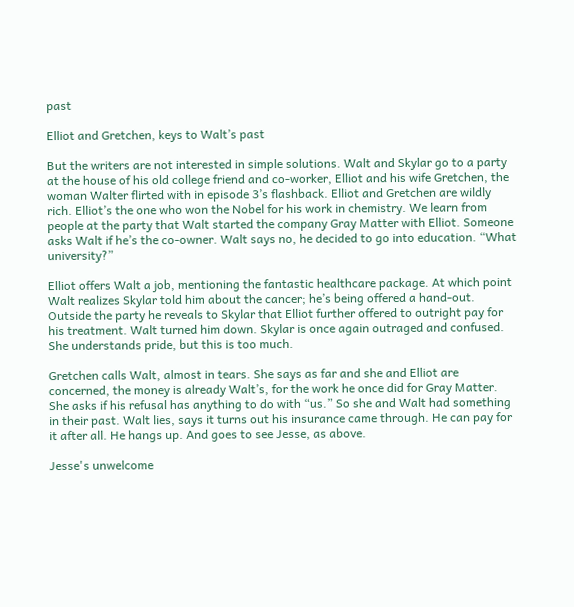past

Elliot and Gretchen, keys to Walt’s past

But the writers are not interested in simple solutions. Walt and Skylar go to a party at the house of his old college friend and co-worker, Elliot and his wife Gretchen, the woman Walter flirted with in episode 3’s flashback. Elliot and Gretchen are wildly rich. Elliot’s the one who won the Nobel for his work in chemistry. We learn from people at the party that Walt started the company Gray Matter with Elliot. Someone asks Walt if he’s the co-owner. Walt says no, he decided to go into education. “What university?”

Elliot offers Walt a job, mentioning the fantastic healthcare package. At which point Walt realizes Skylar told him about the cancer; he’s being offered a hand-out. Outside the party he reveals to Skylar that Elliot further offered to outright pay for his treatment. Walt turned him down. Skylar is once again outraged and confused. She understands pride, but this is too much.

Gretchen calls Walt, almost in tears. She says as far and she and Elliot are concerned, the money is already Walt’s, for the work he once did for Gray Matter. She asks if his refusal has anything to do with “us.” So she and Walt had something in their past. Walt lies, says it turns out his insurance came through. He can pay for it after all. He hangs up. And goes to see Jesse, as above.

Jesse's unwelcome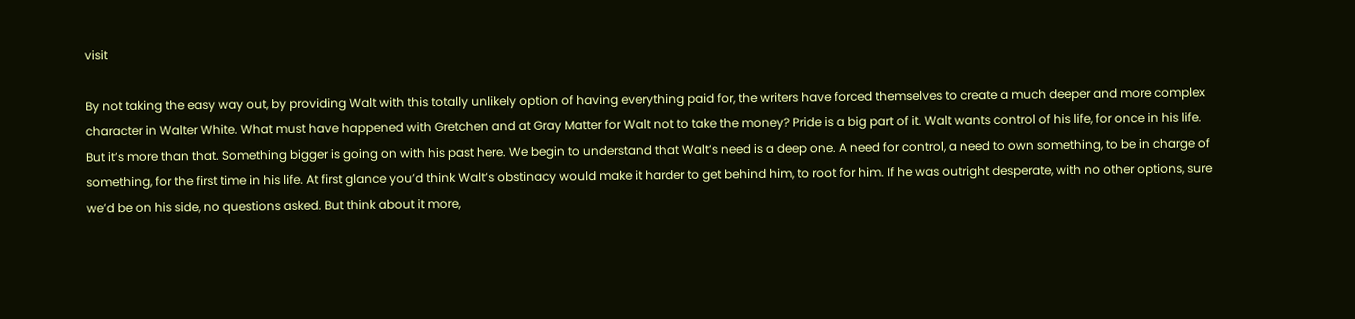visit

By not taking the easy way out, by providing Walt with this totally unlikely option of having everything paid for, the writers have forced themselves to create a much deeper and more complex character in Walter White. What must have happened with Gretchen and at Gray Matter for Walt not to take the money? Pride is a big part of it. Walt wants control of his life, for once in his life. But it’s more than that. Something bigger is going on with his past here. We begin to understand that Walt’s need is a deep one. A need for control, a need to own something, to be in charge of something, for the first time in his life. At first glance you’d think Walt’s obstinacy would make it harder to get behind him, to root for him. If he was outright desperate, with no other options, sure we’d be on his side, no questions asked. But think about it more,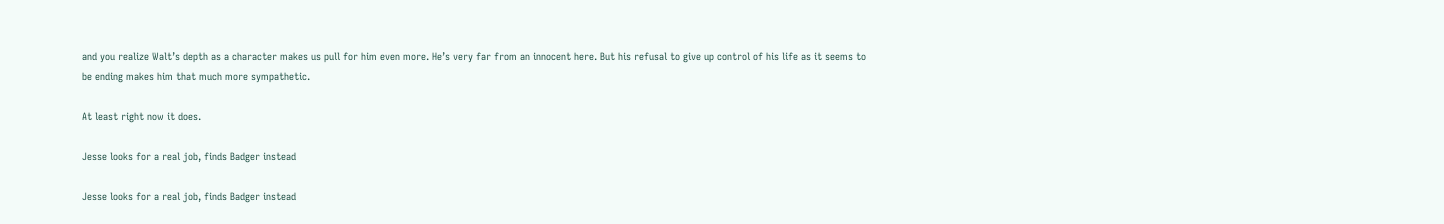and you realize Walt’s depth as a character makes us pull for him even more. He’s very far from an innocent here. But his refusal to give up control of his life as it seems to be ending makes him that much more sympathetic.

At least right now it does.

Jesse looks for a real job, finds Badger instead

Jesse looks for a real job, finds Badger instead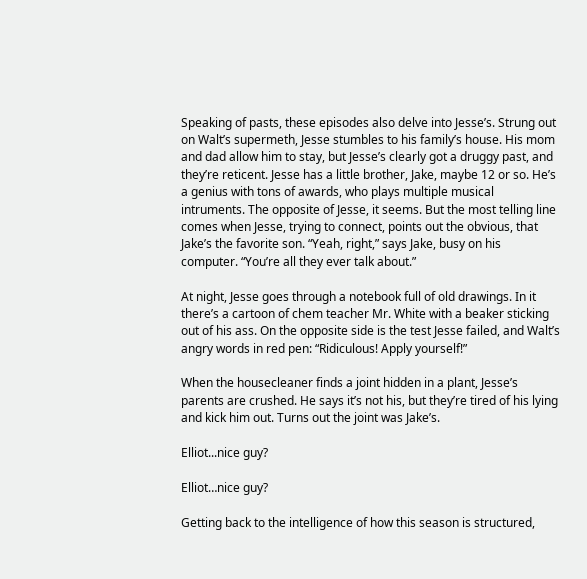Speaking of pasts, these episodes also delve into Jesse’s. Strung out on Walt’s supermeth, Jesse stumbles to his family’s house. His mom and dad allow him to stay, but Jesse’s clearly got a druggy past, and they’re reticent. Jesse has a little brother, Jake, maybe 12 or so. He’s a genius with tons of awards, who plays multiple musical intruments. The opposite of Jesse, it seems. But the most telling line comes when Jesse, trying to connect, points out the obvious, that Jake’s the favorite son. “Yeah, right,” says Jake, busy on his computer. “You’re all they ever talk about.”

At night, Jesse goes through a notebook full of old drawings. In it there’s a cartoon of chem teacher Mr. White with a beaker sticking out of his ass. On the opposite side is the test Jesse failed, and Walt’s angry words in red pen: “Ridiculous! Apply yourself!”

When the housecleaner finds a joint hidden in a plant, Jesse’s parents are crushed. He says it’s not his, but they’re tired of his lying and kick him out. Turns out the joint was Jake’s.

Elliot...nice guy?

Elliot…nice guy?

Getting back to the intelligence of how this season is structured,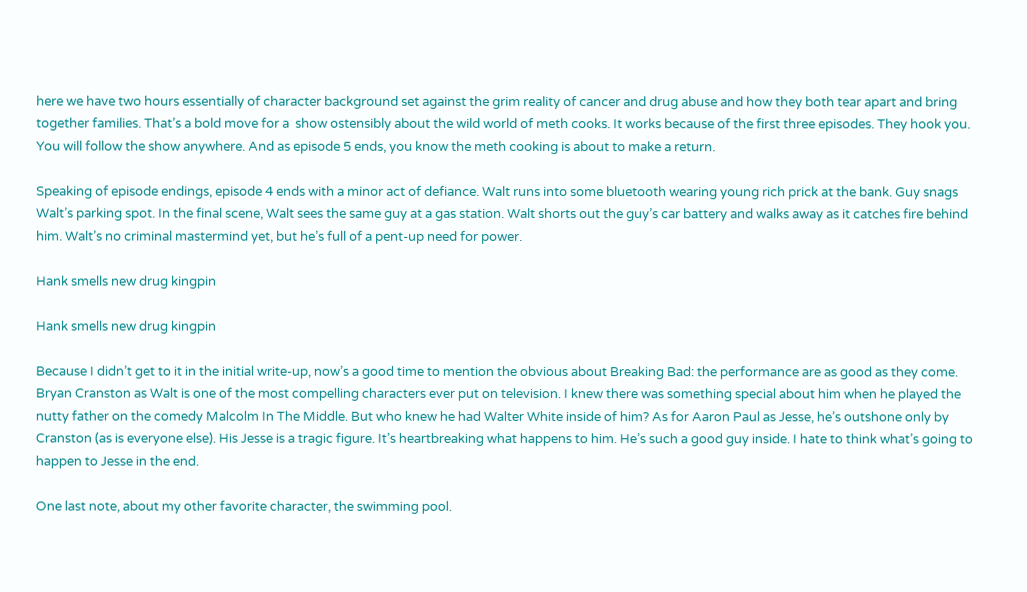here we have two hours essentially of character background set against the grim reality of cancer and drug abuse and how they both tear apart and bring together families. That’s a bold move for a  show ostensibly about the wild world of meth cooks. It works because of the first three episodes. They hook you. You will follow the show anywhere. And as episode 5 ends, you know the meth cooking is about to make a return.

Speaking of episode endings, episode 4 ends with a minor act of defiance. Walt runs into some bluetooth wearing young rich prick at the bank. Guy snags Walt’s parking spot. In the final scene, Walt sees the same guy at a gas station. Walt shorts out the guy’s car battery and walks away as it catches fire behind him. Walt’s no criminal mastermind yet, but he’s full of a pent-up need for power.

Hank smells new drug kingpin

Hank smells new drug kingpin

Because I didn’t get to it in the initial write-up, now’s a good time to mention the obvious about Breaking Bad: the performance are as good as they come. Bryan Cranston as Walt is one of the most compelling characters ever put on television. I knew there was something special about him when he played the nutty father on the comedy Malcolm In The Middle. But who knew he had Walter White inside of him? As for Aaron Paul as Jesse, he’s outshone only by Cranston (as is everyone else). His Jesse is a tragic figure. It’s heartbreaking what happens to him. He’s such a good guy inside. I hate to think what’s going to happen to Jesse in the end.

One last note, about my other favorite character, the swimming pool.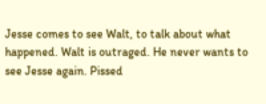Jesse comes to see Walt, to talk about what happened. Walt is outraged. He never wants to see Jesse again. Pissed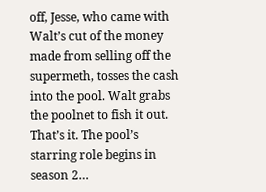off, Jesse, who came with Walt’s cut of the money made from selling off the supermeth, tosses the cash into the pool. Walt grabs the poolnet to fish it out. That’s it. The pool’s starring role begins in season 2…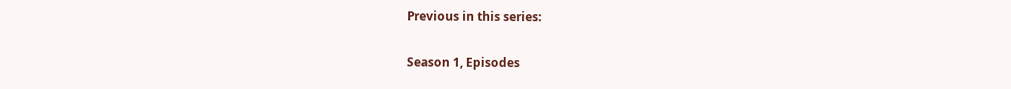Previous in this series:

Season 1, Episodes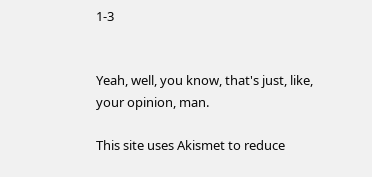1-3


Yeah, well, you know, that's just, like, your opinion, man.

This site uses Akismet to reduce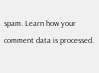spam. Learn how your comment data is processed.